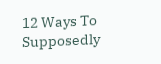12 Ways To Supposedly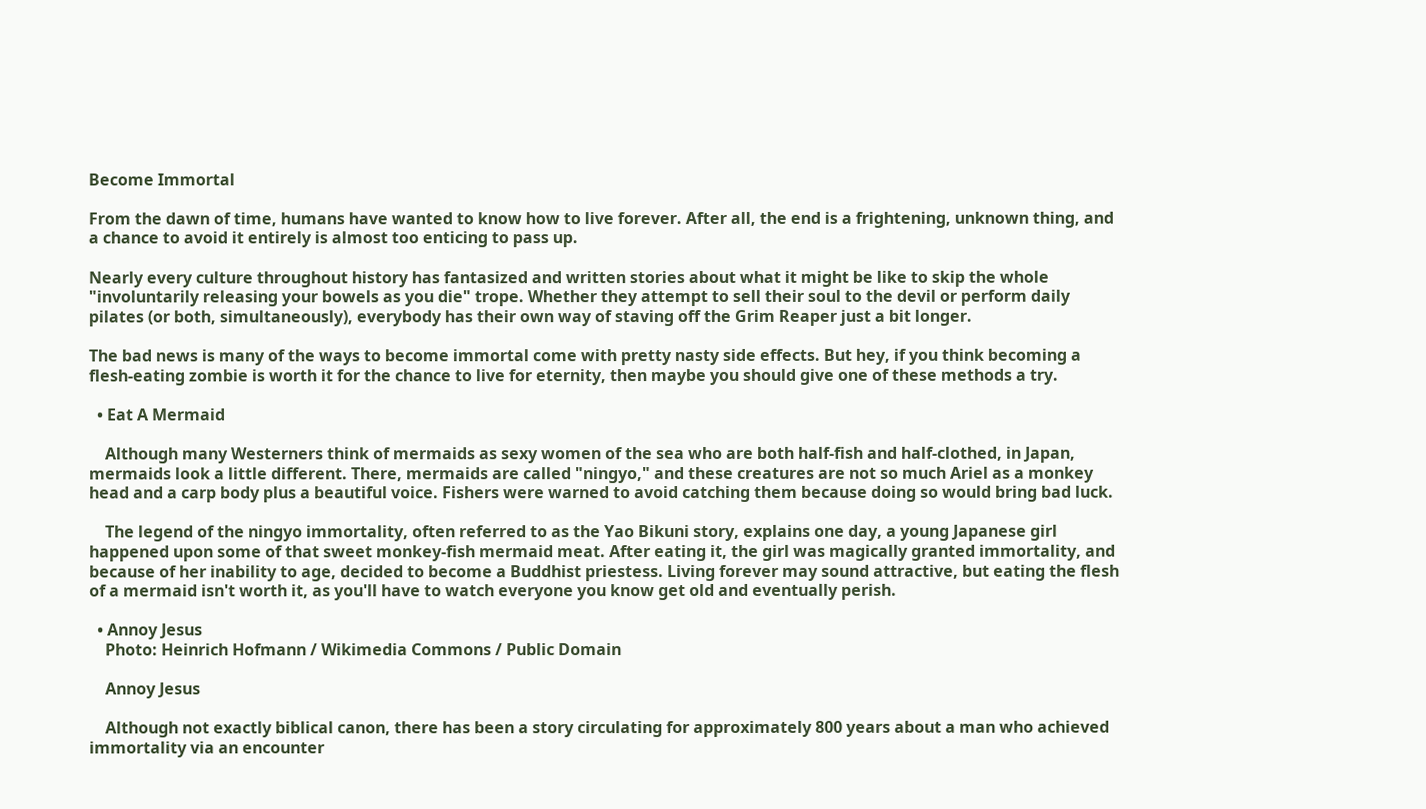Become Immortal

From the dawn of time, humans have wanted to know how to live forever. After all, the end is a frightening, unknown thing, and a chance to avoid it entirely is almost too enticing to pass up.

Nearly every culture throughout history has fantasized and written stories about what it might be like to skip the whole "involuntarily releasing your bowels as you die" trope. Whether they attempt to sell their soul to the devil or perform daily pilates (or both, simultaneously), everybody has their own way of staving off the Grim Reaper just a bit longer.

The bad news is many of the ways to become immortal come with pretty nasty side effects. But hey, if you think becoming a flesh-eating zombie is worth it for the chance to live for eternity, then maybe you should give one of these methods a try.

  • Eat A Mermaid

    Although many Westerners think of mermaids as sexy women of the sea who are both half-fish and half-clothed, in Japan, mermaids look a little different. There, mermaids are called "ningyo," and these creatures are not so much Ariel as a monkey head and a carp body plus a beautiful voice. Fishers were warned to avoid catching them because doing so would bring bad luck.

    The legend of the ningyo immortality, often referred to as the Yao Bikuni story, explains one day, a young Japanese girl happened upon some of that sweet monkey-fish mermaid meat. After eating it, the girl was magically granted immortality, and because of her inability to age, decided to become a Buddhist priestess. Living forever may sound attractive, but eating the flesh of a mermaid isn't worth it, as you'll have to watch everyone you know get old and eventually perish.

  • Annoy Jesus
    Photo: Heinrich Hofmann / Wikimedia Commons / Public Domain

    Annoy Jesus

    Although not exactly biblical canon, there has been a story circulating for approximately 800 years about a man who achieved immortality via an encounter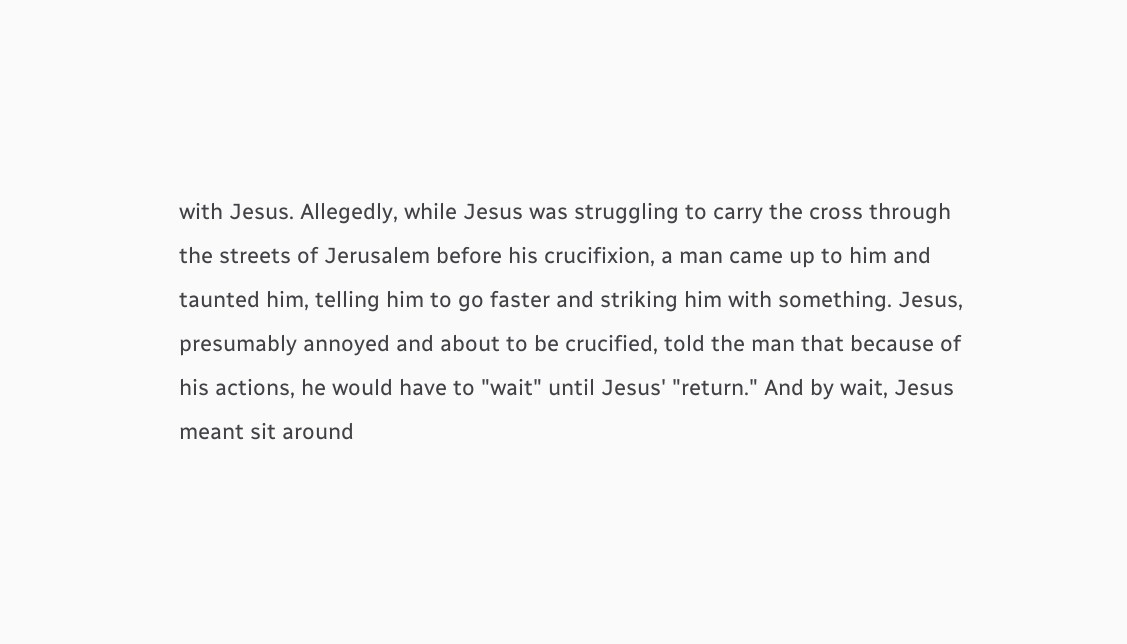with Jesus. Allegedly, while Jesus was struggling to carry the cross through the streets of Jerusalem before his crucifixion, a man came up to him and taunted him, telling him to go faster and striking him with something. Jesus, presumably annoyed and about to be crucified, told the man that because of his actions, he would have to "wait" until Jesus' "return." And by wait, Jesus meant sit around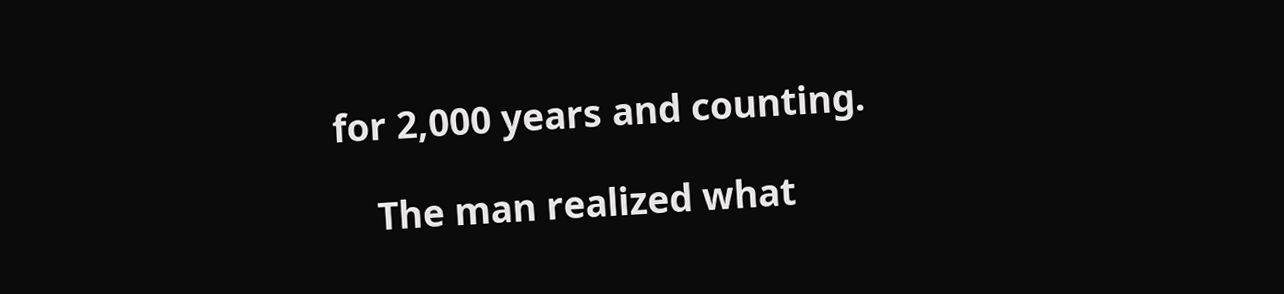for 2,000 years and counting.

    The man realized what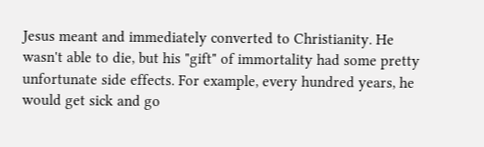Jesus meant and immediately converted to Christianity. He wasn't able to die, but his "gift" of immortality had some pretty unfortunate side effects. For example, every hundred years, he would get sick and go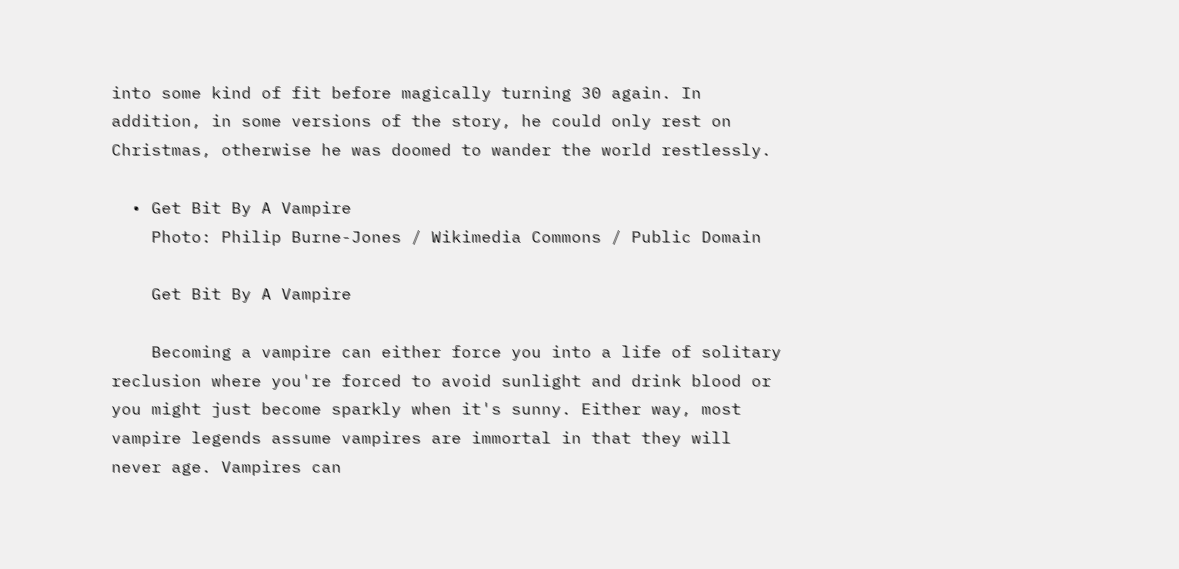into some kind of fit before magically turning 30 again. In addition, in some versions of the story, he could only rest on Christmas, otherwise he was doomed to wander the world restlessly.

  • Get Bit By A Vampire
    Photo: Philip Burne-Jones / Wikimedia Commons / Public Domain

    Get Bit By A Vampire

    Becoming a vampire can either force you into a life of solitary reclusion where you're forced to avoid sunlight and drink blood or you might just become sparkly when it's sunny. Either way, most vampire legends assume vampires are immortal in that they will never age. Vampires can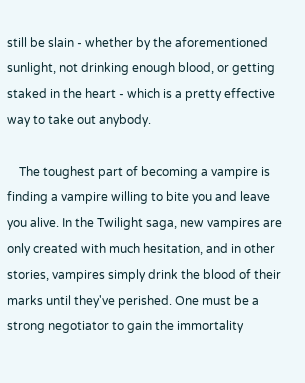still be slain - whether by the aforementioned sunlight, not drinking enough blood, or getting staked in the heart - which is a pretty effective way to take out anybody.

    The toughest part of becoming a vampire is finding a vampire willing to bite you and leave you alive. In the Twilight saga, new vampires are only created with much hesitation, and in other stories, vampires simply drink the blood of their marks until they've perished. One must be a strong negotiator to gain the immortality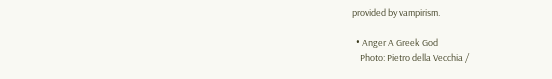provided by vampirism.

  • Anger A Greek God
    Photo: Pietro della Vecchia /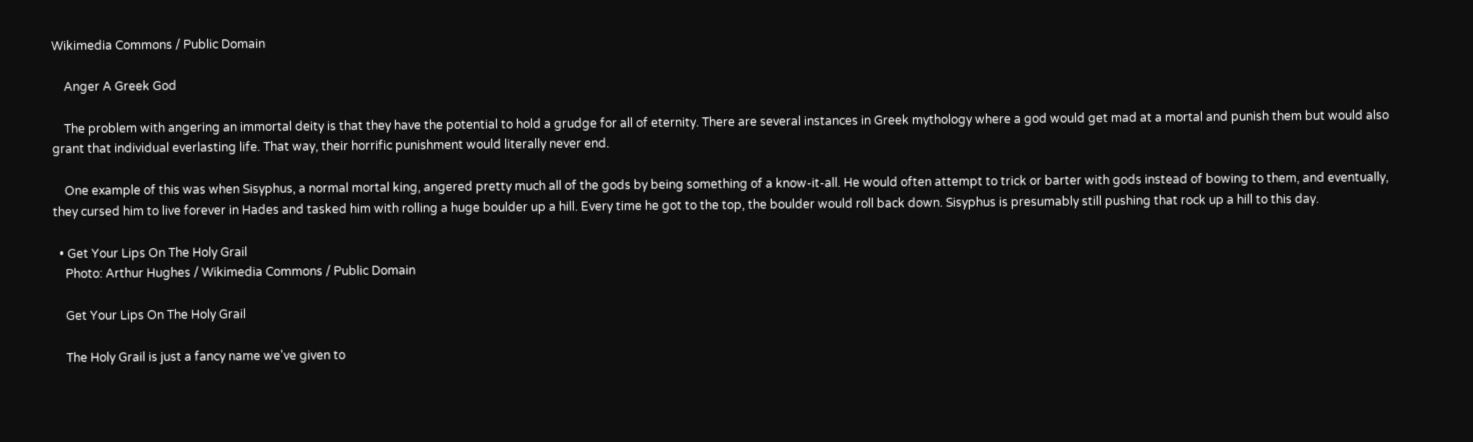Wikimedia Commons / Public Domain

    Anger A Greek God

    The problem with angering an immortal deity is that they have the potential to hold a grudge for all of eternity. There are several instances in Greek mythology where a god would get mad at a mortal and punish them but would also grant that individual everlasting life. That way, their horrific punishment would literally never end.

    One example of this was when Sisyphus, a normal mortal king, angered pretty much all of the gods by being something of a know-it-all. He would often attempt to trick or barter with gods instead of bowing to them, and eventually, they cursed him to live forever in Hades and tasked him with rolling a huge boulder up a hill. Every time he got to the top, the boulder would roll back down. Sisyphus is presumably still pushing that rock up a hill to this day.

  • Get Your Lips On The Holy Grail
    Photo: Arthur Hughes / Wikimedia Commons / Public Domain

    Get Your Lips On The Holy Grail

    The Holy Grail is just a fancy name we've given to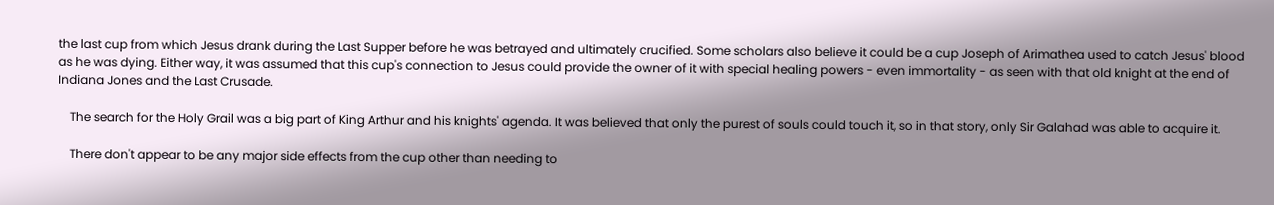the last cup from which Jesus drank during the Last Supper before he was betrayed and ultimately crucified. Some scholars also believe it could be a cup Joseph of Arimathea used to catch Jesus' blood as he was dying. Either way, it was assumed that this cup's connection to Jesus could provide the owner of it with special healing powers - even immortality - as seen with that old knight at the end of Indiana Jones and the Last Crusade.

    The search for the Holy Grail was a big part of King Arthur and his knights' agenda. It was believed that only the purest of souls could touch it, so in that story, only Sir Galahad was able to acquire it.

    There don't appear to be any major side effects from the cup other than needing to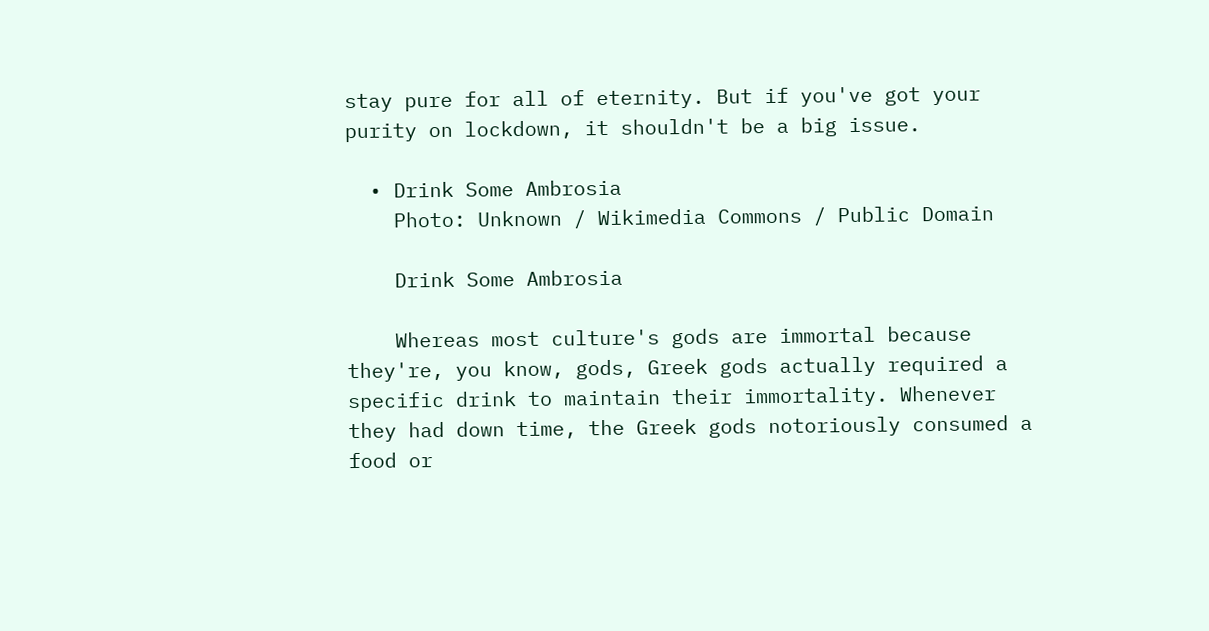stay pure for all of eternity. But if you've got your purity on lockdown, it shouldn't be a big issue.

  • Drink Some Ambrosia
    Photo: Unknown / Wikimedia Commons / Public Domain

    Drink Some Ambrosia

    Whereas most culture's gods are immortal because they're, you know, gods, Greek gods actually required a specific drink to maintain their immortality. Whenever they had down time, the Greek gods notoriously consumed a food or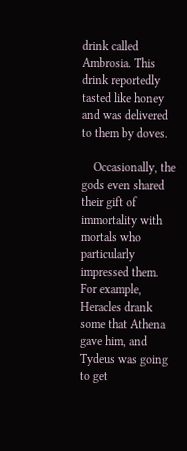drink called Ambrosia. This drink reportedly tasted like honey and was delivered to them by doves.

    Occasionally, the gods even shared their gift of immortality with mortals who particularly impressed them. For example, Heracles drank some that Athena gave him, and Tydeus was going to get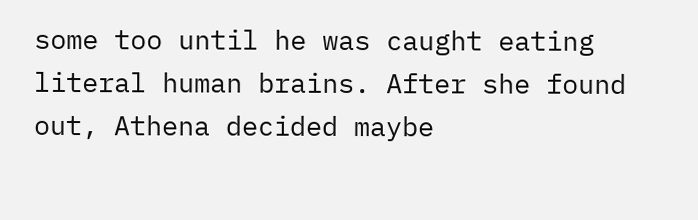some too until he was caught eating literal human brains. After she found out, Athena decided maybe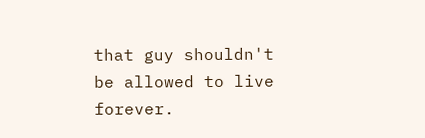that guy shouldn't be allowed to live forever.